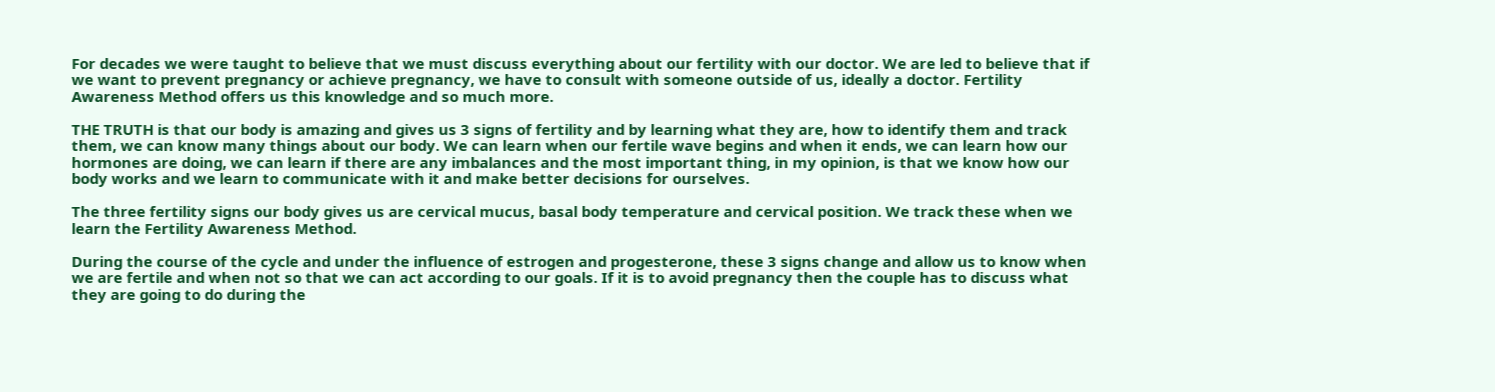For decades we were taught to believe that we must discuss everything about our fertility with our doctor. We are led to believe that if we want to prevent pregnancy or achieve pregnancy, we have to consult with someone outside of us, ideally a doctor. Fertility Awareness Method offers us this knowledge and so much more.

THE TRUTH is that our body is amazing and gives us 3 signs of fertility and by learning what they are, how to identify them and track them, we can know many things about our body. We can learn when our fertile wave begins and when it ends, we can learn how our hormones are doing, we can learn if there are any imbalances and the most important thing, in my opinion, is that we know how our body works and we learn to communicate with it and make better decisions for ourselves.

The three fertility signs our body gives us are cervical mucus, basal body temperature and cervical position. We track these when we learn the Fertility Awareness Method.

During the course of the cycle and under the influence of estrogen and progesterone, these 3 signs change and allow us to know when we are fertile and when not so that we can act according to our goals. If it is to avoid pregnancy then the couple has to discuss what they are going to do during the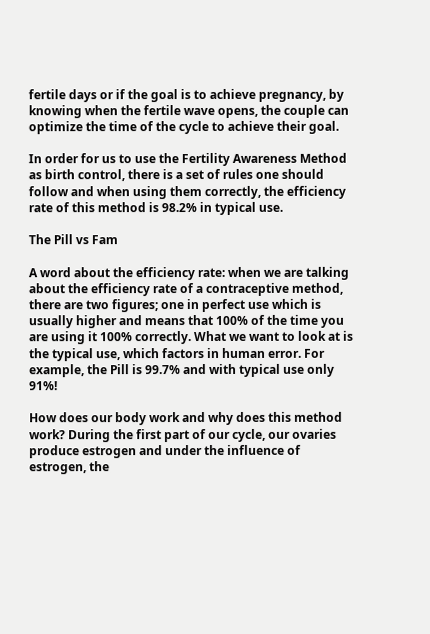fertile days or if the goal is to achieve pregnancy, by knowing when the fertile wave opens, the couple can optimize the time of the cycle to achieve their goal.

In order for us to use the Fertility Awareness Method as birth control, there is a set of rules one should follow and when using them correctly, the efficiency rate of this method is 98.2% in typical use.

The Pill vs Fam

A word about the efficiency rate: when we are talking about the efficiency rate of a contraceptive method, there are two figures; one in perfect use which is usually higher and means that 100% of the time you are using it 100% correctly. What we want to look at is the typical use, which factors in human error. For example, the Pill is 99.7% and with typical use only 91%!

How does our body work and why does this method work? During the first part of our cycle, our ovaries produce estrogen and under the influence of estrogen, the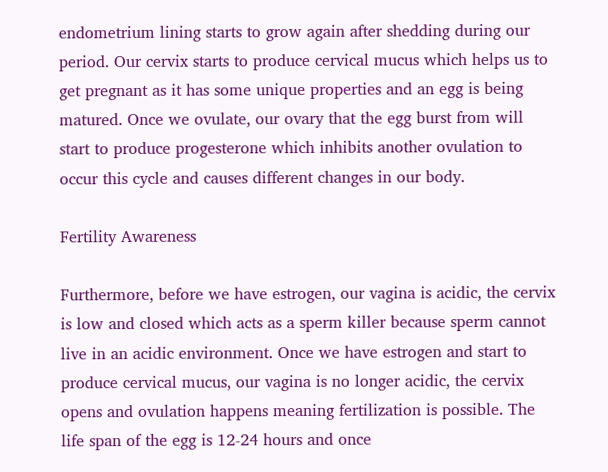endometrium lining starts to grow again after shedding during our period. Our cervix starts to produce cervical mucus which helps us to get pregnant as it has some unique properties and an egg is being matured. Once we ovulate, our ovary that the egg burst from will start to produce progesterone which inhibits another ovulation to occur this cycle and causes different changes in our body.

Fertility Awareness

Furthermore, before we have estrogen, our vagina is acidic, the cervix is low and closed which acts as a sperm killer because sperm cannot live in an acidic environment. Once we have estrogen and start to produce cervical mucus, our vagina is no longer acidic, the cervix opens and ovulation happens meaning fertilization is possible. The life span of the egg is 12-24 hours and once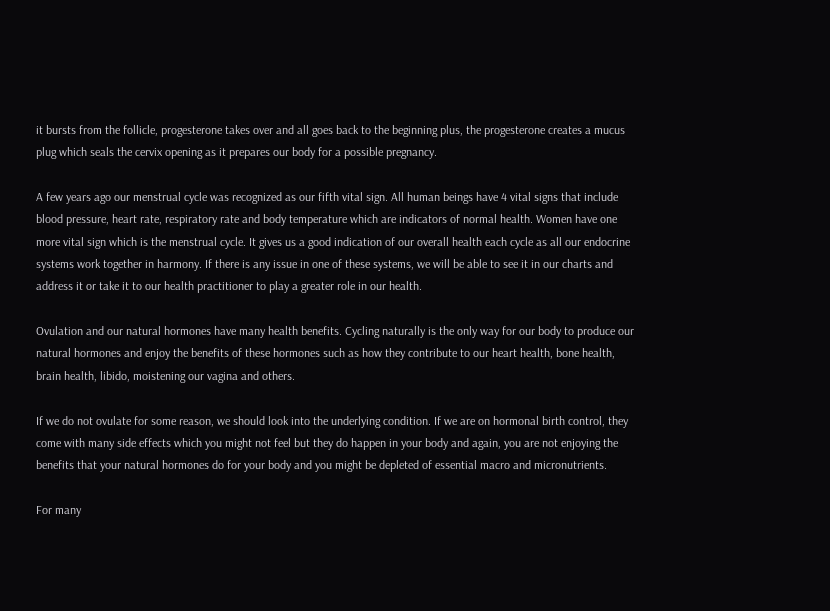it bursts from the follicle, progesterone takes over and all goes back to the beginning plus, the progesterone creates a mucus plug which seals the cervix opening as it prepares our body for a possible pregnancy.

A few years ago our menstrual cycle was recognized as our fifth vital sign. All human beings have 4 vital signs that include blood pressure, heart rate, respiratory rate and body temperature which are indicators of normal health. Women have one more vital sign which is the menstrual cycle. It gives us a good indication of our overall health each cycle as all our endocrine systems work together in harmony. If there is any issue in one of these systems, we will be able to see it in our charts and address it or take it to our health practitioner to play a greater role in our health.

Ovulation and our natural hormones have many health benefits. Cycling naturally is the only way for our body to produce our natural hormones and enjoy the benefits of these hormones such as how they contribute to our heart health, bone health, brain health, libido, moistening our vagina and others.

If we do not ovulate for some reason, we should look into the underlying condition. If we are on hormonal birth control, they come with many side effects which you might not feel but they do happen in your body and again, you are not enjoying the benefits that your natural hormones do for your body and you might be depleted of essential macro and micronutrients.

For many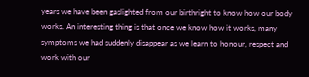years we have been gaslighted from our birthright to know how our body works. An interesting thing is that once we know how it works, many symptoms we had suddenly disappear as we learn to honour, respect and work with our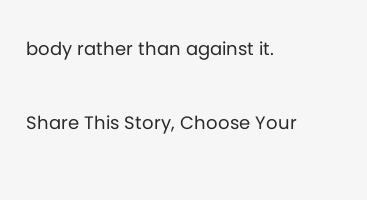body rather than against it.

Share This Story, Choose Your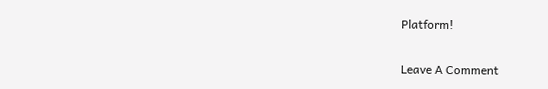Platform!

Leave A Comment